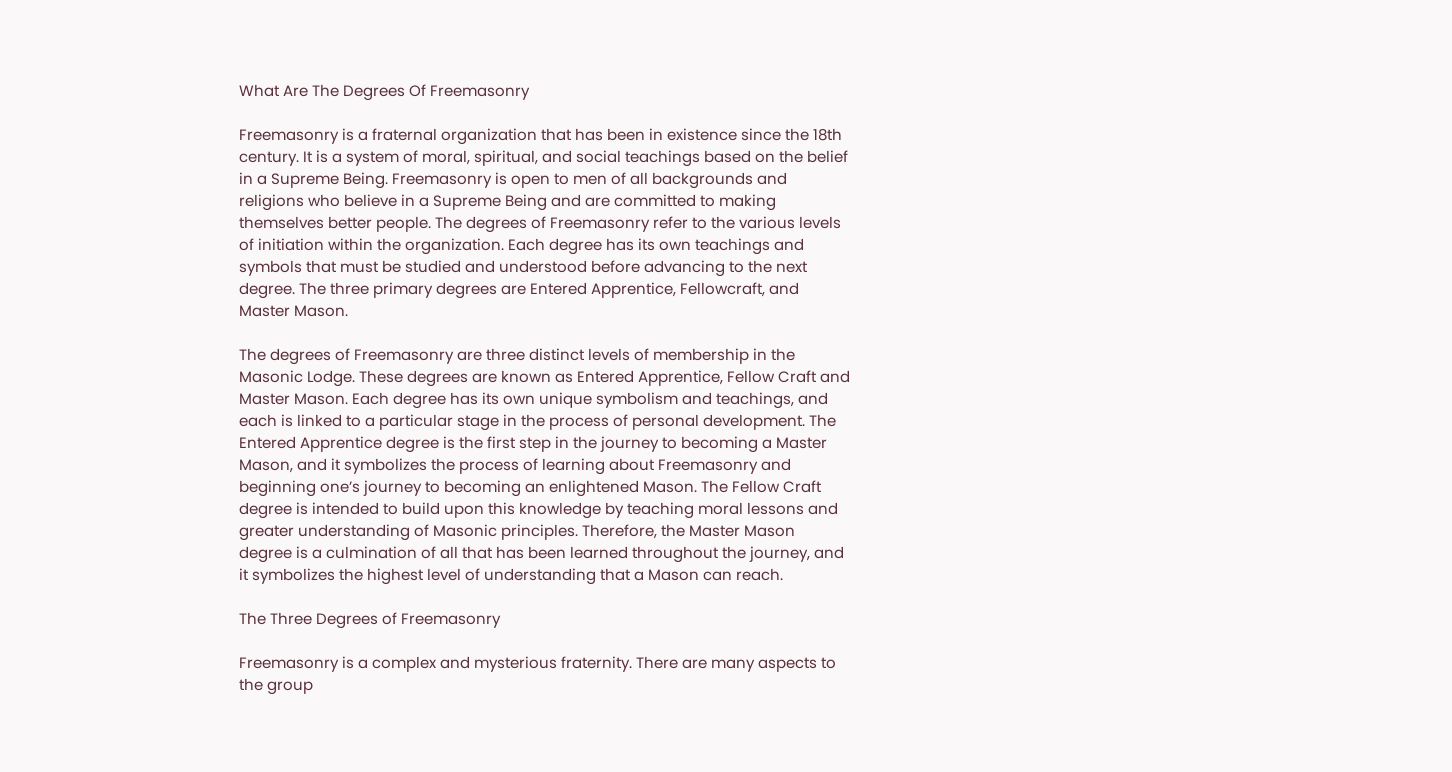What Are The Degrees Of Freemasonry

Freemasonry is a fraternal organization that has been in existence since the 18th century. It is a system of moral, spiritual, and social teachings based on the belief in a Supreme Being. Freemasonry is open to men of all backgrounds and religions who believe in a Supreme Being and are committed to making themselves better people. The degrees of Freemasonry refer to the various levels of initiation within the organization. Each degree has its own teachings and symbols that must be studied and understood before advancing to the next degree. The three primary degrees are Entered Apprentice, Fellowcraft, and Master Mason.

The degrees of Freemasonry are three distinct levels of membership in the Masonic Lodge. These degrees are known as Entered Apprentice, Fellow Craft and Master Mason. Each degree has its own unique symbolism and teachings, and each is linked to a particular stage in the process of personal development. The Entered Apprentice degree is the first step in the journey to becoming a Master Mason, and it symbolizes the process of learning about Freemasonry and beginning one’s journey to becoming an enlightened Mason. The Fellow Craft degree is intended to build upon this knowledge by teaching moral lessons and greater understanding of Masonic principles. Therefore, the Master Mason degree is a culmination of all that has been learned throughout the journey, and it symbolizes the highest level of understanding that a Mason can reach.

The Three Degrees of Freemasonry

Freemasonry is a complex and mysterious fraternity. There are many aspects to the group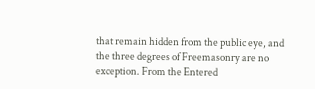that remain hidden from the public eye, and the three degrees of Freemasonry are no exception. From the Entered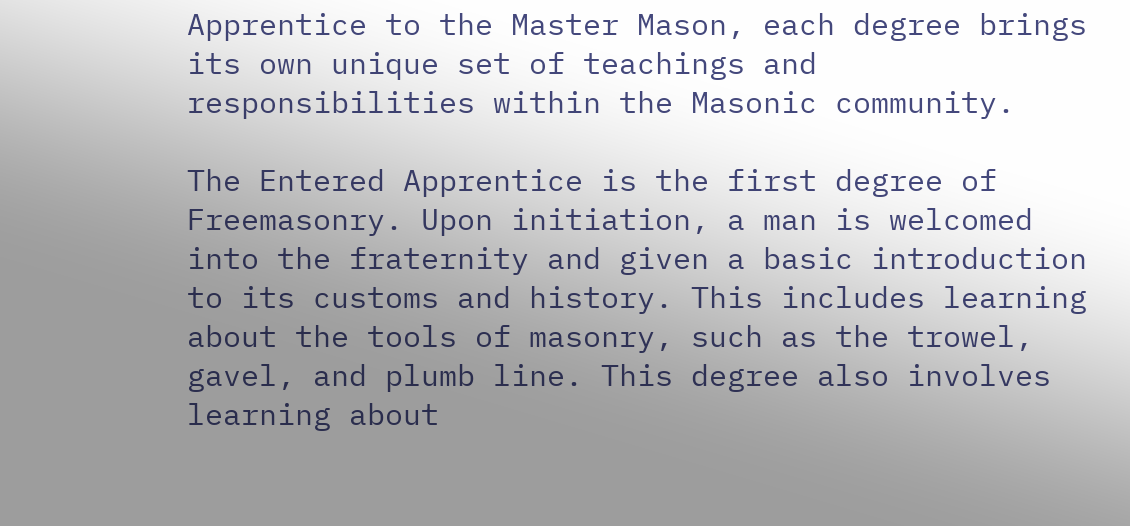Apprentice to the Master Mason, each degree brings its own unique set of teachings and responsibilities within the Masonic community.

The Entered Apprentice is the first degree of Freemasonry. Upon initiation, a man is welcomed into the fraternity and given a basic introduction to its customs and history. This includes learning about the tools of masonry, such as the trowel, gavel, and plumb line. This degree also involves learning about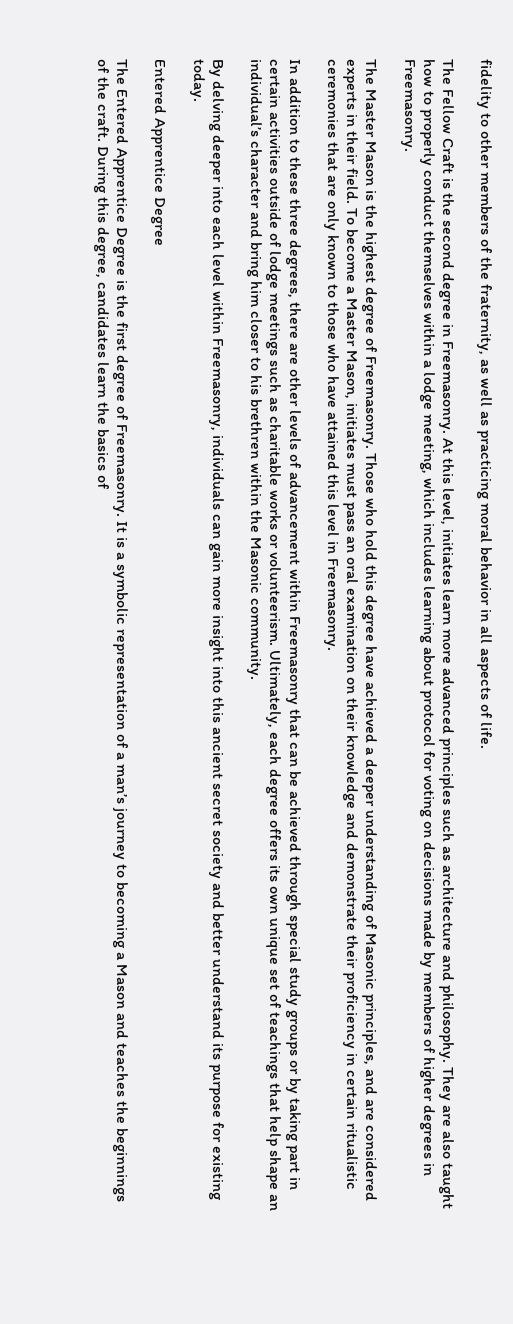fidelity to other members of the fraternity, as well as practicing moral behavior in all aspects of life.

The Fellow Craft is the second degree in Freemasonry. At this level, initiates learn more advanced principles such as architecture and philosophy. They are also taught how to properly conduct themselves within a lodge meeting, which includes learning about protocol for voting on decisions made by members of higher degrees in Freemasonry.

The Master Mason is the highest degree of Freemasonry. Those who hold this degree have achieved a deeper understanding of Masonic principles, and are considered experts in their field. To become a Master Mason, initiates must pass an oral examination on their knowledge and demonstrate their proficiency in certain ritualistic ceremonies that are only known to those who have attained this level in Freemasonry.

In addition to these three degrees, there are other levels of advancement within Freemasonry that can be achieved through special study groups or by taking part in certain activities outside of lodge meetings such as charitable works or volunteerism. Ultimately, each degree offers its own unique set of teachings that help shape an individual’s character and bring him closer to his brethren within the Masonic community.

By delving deeper into each level within Freemasonry, individuals can gain more insight into this ancient secret society and better understand its purpose for existing today.

Entered Apprentice Degree

The Entered Apprentice Degree is the first degree of Freemasonry. It is a symbolic representation of a man’s journey to becoming a Mason and teaches the beginnings of the craft. During this degree, candidates learn the basics of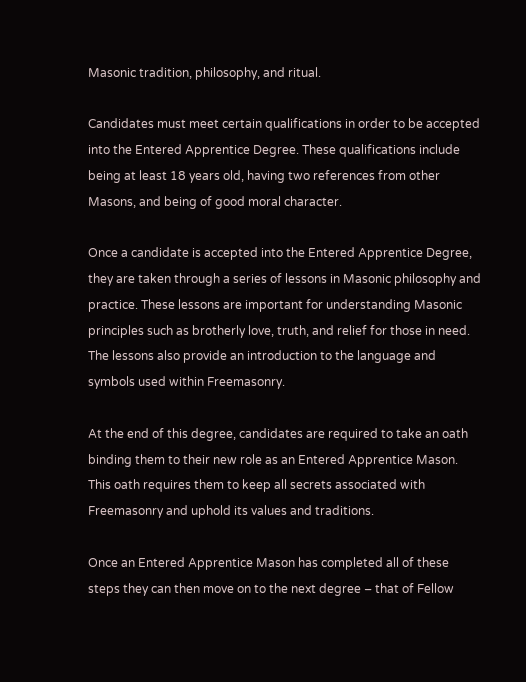Masonic tradition, philosophy, and ritual.

Candidates must meet certain qualifications in order to be accepted into the Entered Apprentice Degree. These qualifications include being at least 18 years old, having two references from other Masons, and being of good moral character.

Once a candidate is accepted into the Entered Apprentice Degree, they are taken through a series of lessons in Masonic philosophy and practice. These lessons are important for understanding Masonic principles such as brotherly love, truth, and relief for those in need. The lessons also provide an introduction to the language and symbols used within Freemasonry.

At the end of this degree, candidates are required to take an oath binding them to their new role as an Entered Apprentice Mason. This oath requires them to keep all secrets associated with Freemasonry and uphold its values and traditions.

Once an Entered Apprentice Mason has completed all of these steps they can then move on to the next degree – that of Fellow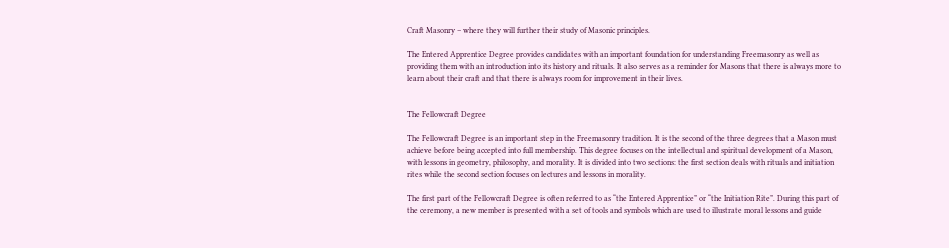Craft Masonry – where they will further their study of Masonic principles.

The Entered Apprentice Degree provides candidates with an important foundation for understanding Freemasonry as well as providing them with an introduction into its history and rituals. It also serves as a reminder for Masons that there is always more to learn about their craft and that there is always room for improvement in their lives.


The Fellowcraft Degree

The Fellowcraft Degree is an important step in the Freemasonry tradition. It is the second of the three degrees that a Mason must achieve before being accepted into full membership. This degree focuses on the intellectual and spiritual development of a Mason, with lessons in geometry, philosophy, and morality. It is divided into two sections: the first section deals with rituals and initiation rites while the second section focuses on lectures and lessons in morality.

The first part of the Fellowcraft Degree is often referred to as “the Entered Apprentice” or “the Initiation Rite”. During this part of the ceremony, a new member is presented with a set of tools and symbols which are used to illustrate moral lessons and guide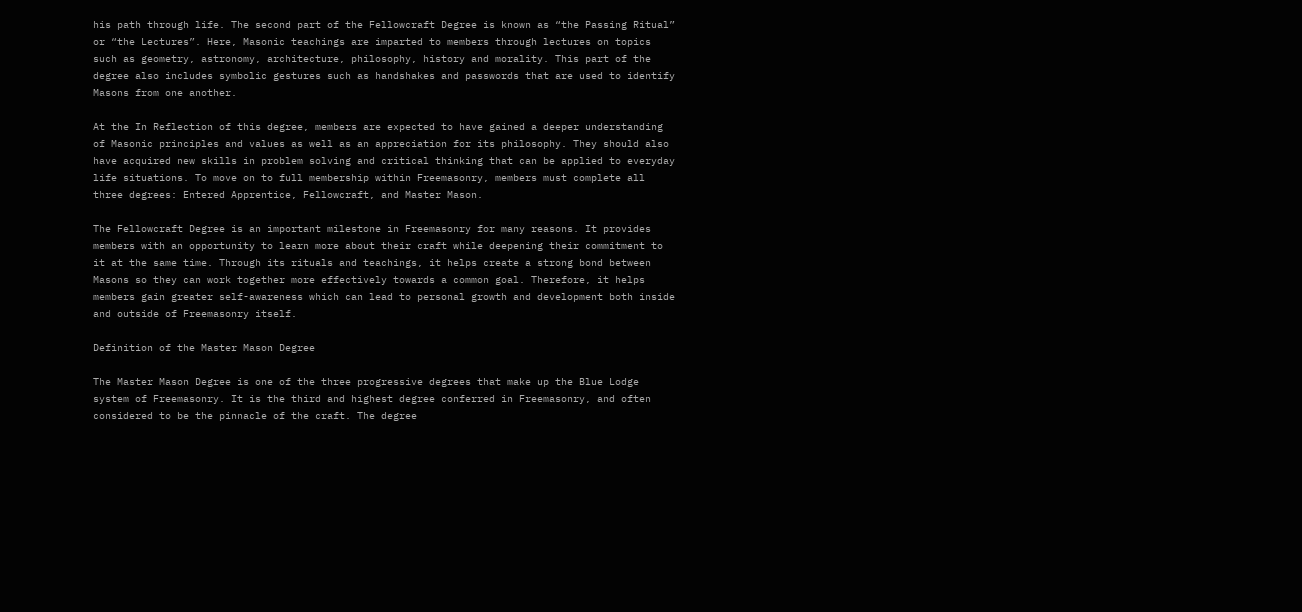his path through life. The second part of the Fellowcraft Degree is known as “the Passing Ritual” or “the Lectures”. Here, Masonic teachings are imparted to members through lectures on topics such as geometry, astronomy, architecture, philosophy, history and morality. This part of the degree also includes symbolic gestures such as handshakes and passwords that are used to identify Masons from one another.

At the In Reflection of this degree, members are expected to have gained a deeper understanding of Masonic principles and values as well as an appreciation for its philosophy. They should also have acquired new skills in problem solving and critical thinking that can be applied to everyday life situations. To move on to full membership within Freemasonry, members must complete all three degrees: Entered Apprentice, Fellowcraft, and Master Mason.

The Fellowcraft Degree is an important milestone in Freemasonry for many reasons. It provides members with an opportunity to learn more about their craft while deepening their commitment to it at the same time. Through its rituals and teachings, it helps create a strong bond between Masons so they can work together more effectively towards a common goal. Therefore, it helps members gain greater self-awareness which can lead to personal growth and development both inside and outside of Freemasonry itself.

Definition of the Master Mason Degree

The Master Mason Degree is one of the three progressive degrees that make up the Blue Lodge system of Freemasonry. It is the third and highest degree conferred in Freemasonry, and often considered to be the pinnacle of the craft. The degree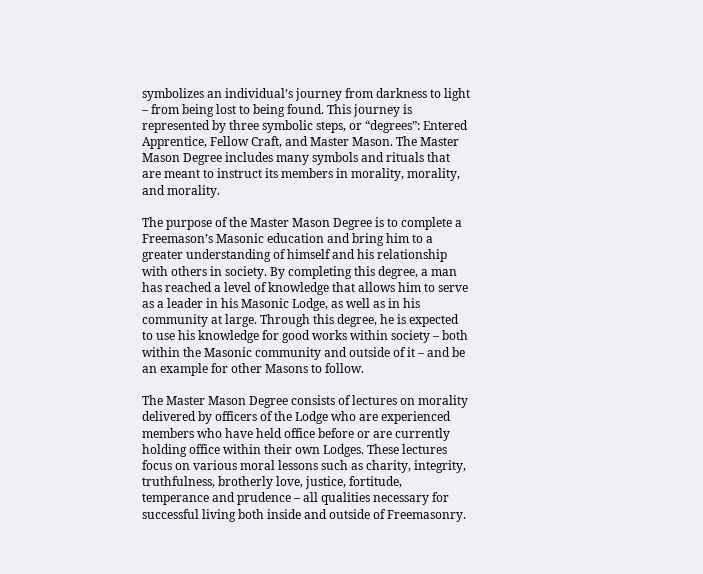symbolizes an individual’s journey from darkness to light – from being lost to being found. This journey is represented by three symbolic steps, or “degrees”: Entered Apprentice, Fellow Craft, and Master Mason. The Master Mason Degree includes many symbols and rituals that are meant to instruct its members in morality, morality, and morality.

The purpose of the Master Mason Degree is to complete a Freemason’s Masonic education and bring him to a greater understanding of himself and his relationship with others in society. By completing this degree, a man has reached a level of knowledge that allows him to serve as a leader in his Masonic Lodge, as well as in his community at large. Through this degree, he is expected to use his knowledge for good works within society – both within the Masonic community and outside of it – and be an example for other Masons to follow.

The Master Mason Degree consists of lectures on morality delivered by officers of the Lodge who are experienced members who have held office before or are currently holding office within their own Lodges. These lectures focus on various moral lessons such as charity, integrity, truthfulness, brotherly love, justice, fortitude, temperance and prudence – all qualities necessary for successful living both inside and outside of Freemasonry.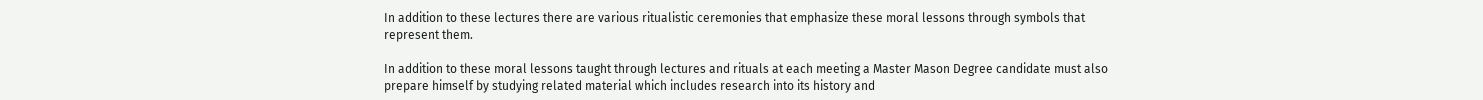In addition to these lectures there are various ritualistic ceremonies that emphasize these moral lessons through symbols that represent them.

In addition to these moral lessons taught through lectures and rituals at each meeting a Master Mason Degree candidate must also prepare himself by studying related material which includes research into its history and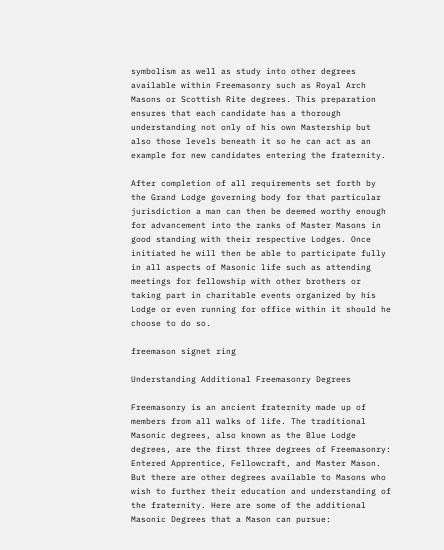symbolism as well as study into other degrees available within Freemasonry such as Royal Arch Masons or Scottish Rite degrees. This preparation ensures that each candidate has a thorough understanding not only of his own Mastership but also those levels beneath it so he can act as an example for new candidates entering the fraternity.

After completion of all requirements set forth by the Grand Lodge governing body for that particular jurisdiction a man can then be deemed worthy enough for advancement into the ranks of Master Masons in good standing with their respective Lodges. Once initiated he will then be able to participate fully in all aspects of Masonic life such as attending meetings for fellowship with other brothers or taking part in charitable events organized by his Lodge or even running for office within it should he choose to do so.

freemason signet ring

Understanding Additional Freemasonry Degrees

Freemasonry is an ancient fraternity made up of members from all walks of life. The traditional Masonic degrees, also known as the Blue Lodge degrees, are the first three degrees of Freemasonry: Entered Apprentice, Fellowcraft, and Master Mason. But there are other degrees available to Masons who wish to further their education and understanding of the fraternity. Here are some of the additional Masonic Degrees that a Mason can pursue: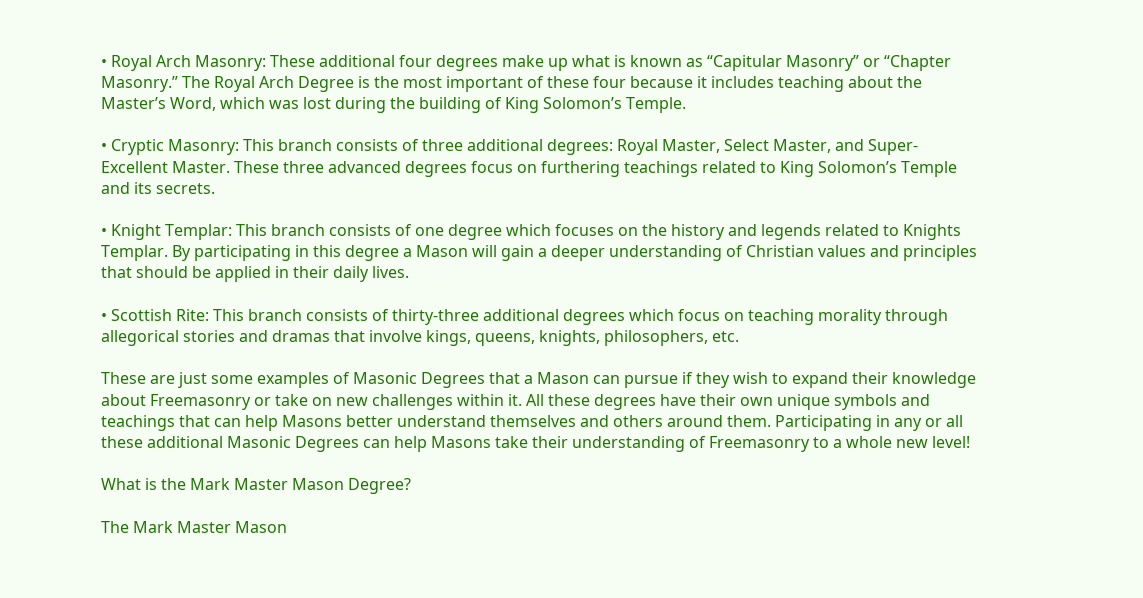• Royal Arch Masonry: These additional four degrees make up what is known as “Capitular Masonry” or “Chapter Masonry.” The Royal Arch Degree is the most important of these four because it includes teaching about the Master’s Word, which was lost during the building of King Solomon’s Temple.

• Cryptic Masonry: This branch consists of three additional degrees: Royal Master, Select Master, and Super-Excellent Master. These three advanced degrees focus on furthering teachings related to King Solomon’s Temple and its secrets.

• Knight Templar: This branch consists of one degree which focuses on the history and legends related to Knights Templar. By participating in this degree a Mason will gain a deeper understanding of Christian values and principles that should be applied in their daily lives.

• Scottish Rite: This branch consists of thirty-three additional degrees which focus on teaching morality through allegorical stories and dramas that involve kings, queens, knights, philosophers, etc.

These are just some examples of Masonic Degrees that a Mason can pursue if they wish to expand their knowledge about Freemasonry or take on new challenges within it. All these degrees have their own unique symbols and teachings that can help Masons better understand themselves and others around them. Participating in any or all these additional Masonic Degrees can help Masons take their understanding of Freemasonry to a whole new level!

What is the Mark Master Mason Degree?

The Mark Master Mason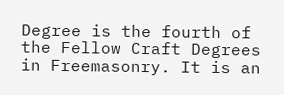Degree is the fourth of the Fellow Craft Degrees in Freemasonry. It is an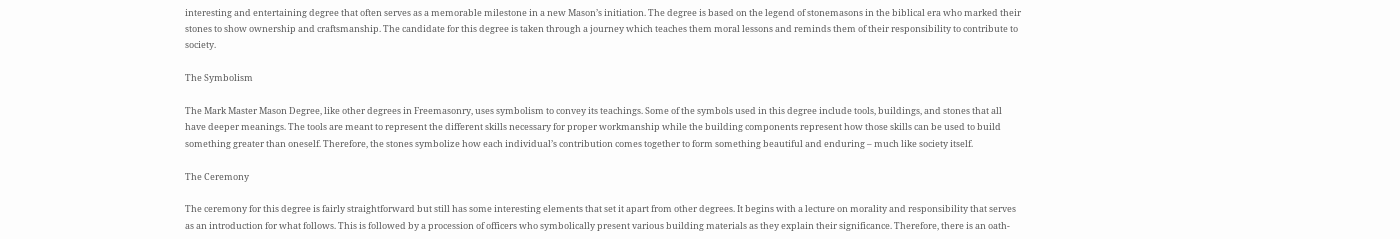interesting and entertaining degree that often serves as a memorable milestone in a new Mason’s initiation. The degree is based on the legend of stonemasons in the biblical era who marked their stones to show ownership and craftsmanship. The candidate for this degree is taken through a journey which teaches them moral lessons and reminds them of their responsibility to contribute to society.

The Symbolism

The Mark Master Mason Degree, like other degrees in Freemasonry, uses symbolism to convey its teachings. Some of the symbols used in this degree include tools, buildings, and stones that all have deeper meanings. The tools are meant to represent the different skills necessary for proper workmanship while the building components represent how those skills can be used to build something greater than oneself. Therefore, the stones symbolize how each individual’s contribution comes together to form something beautiful and enduring – much like society itself.

The Ceremony

The ceremony for this degree is fairly straightforward but still has some interesting elements that set it apart from other degrees. It begins with a lecture on morality and responsibility that serves as an introduction for what follows. This is followed by a procession of officers who symbolically present various building materials as they explain their significance. Therefore, there is an oath-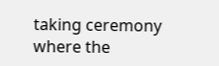taking ceremony where the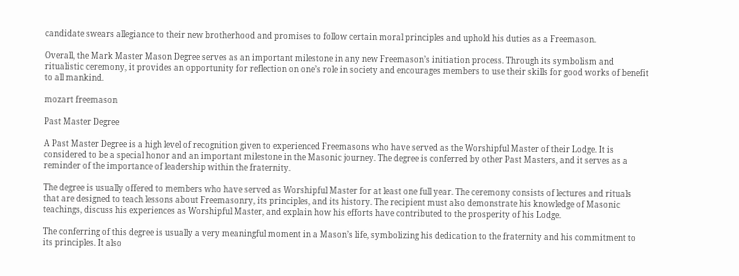candidate swears allegiance to their new brotherhood and promises to follow certain moral principles and uphold his duties as a Freemason.

Overall, the Mark Master Mason Degree serves as an important milestone in any new Freemason’s initiation process. Through its symbolism and ritualistic ceremony, it provides an opportunity for reflection on one’s role in society and encourages members to use their skills for good works of benefit to all mankind.

mozart freemason

Past Master Degree

A Past Master Degree is a high level of recognition given to experienced Freemasons who have served as the Worshipful Master of their Lodge. It is considered to be a special honor and an important milestone in the Masonic journey. The degree is conferred by other Past Masters, and it serves as a reminder of the importance of leadership within the fraternity.

The degree is usually offered to members who have served as Worshipful Master for at least one full year. The ceremony consists of lectures and rituals that are designed to teach lessons about Freemasonry, its principles, and its history. The recipient must also demonstrate his knowledge of Masonic teachings, discuss his experiences as Worshipful Master, and explain how his efforts have contributed to the prosperity of his Lodge.

The conferring of this degree is usually a very meaningful moment in a Mason’s life, symbolizing his dedication to the fraternity and his commitment to its principles. It also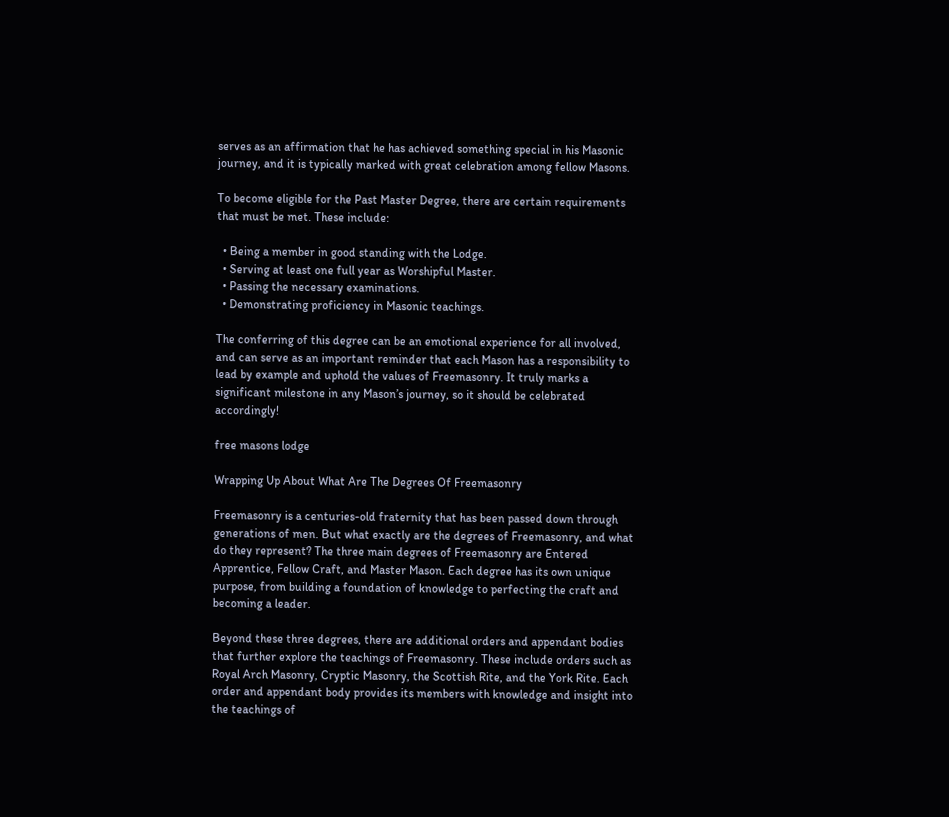serves as an affirmation that he has achieved something special in his Masonic journey, and it is typically marked with great celebration among fellow Masons.

To become eligible for the Past Master Degree, there are certain requirements that must be met. These include:

  • Being a member in good standing with the Lodge.
  • Serving at least one full year as Worshipful Master.
  • Passing the necessary examinations.
  • Demonstrating proficiency in Masonic teachings.

The conferring of this degree can be an emotional experience for all involved, and can serve as an important reminder that each Mason has a responsibility to lead by example and uphold the values of Freemasonry. It truly marks a significant milestone in any Mason’s journey, so it should be celebrated accordingly!

free masons lodge

Wrapping Up About What Are The Degrees Of Freemasonry

Freemasonry is a centuries-old fraternity that has been passed down through generations of men. But what exactly are the degrees of Freemasonry, and what do they represent? The three main degrees of Freemasonry are Entered Apprentice, Fellow Craft, and Master Mason. Each degree has its own unique purpose, from building a foundation of knowledge to perfecting the craft and becoming a leader.

Beyond these three degrees, there are additional orders and appendant bodies that further explore the teachings of Freemasonry. These include orders such as Royal Arch Masonry, Cryptic Masonry, the Scottish Rite, and the York Rite. Each order and appendant body provides its members with knowledge and insight into the teachings of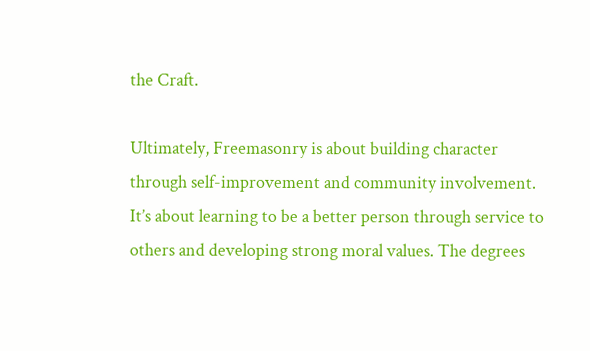the Craft.

Ultimately, Freemasonry is about building character through self-improvement and community involvement. It’s about learning to be a better person through service to others and developing strong moral values. The degrees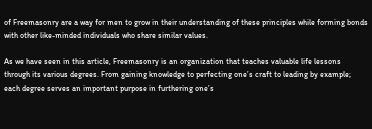of Freemasonry are a way for men to grow in their understanding of these principles while forming bonds with other like-minded individuals who share similar values.

As we have seen in this article, Freemasonry is an organization that teaches valuable life lessons through its various degrees. From gaining knowledge to perfecting one’s craft to leading by example; each degree serves an important purpose in furthering one’s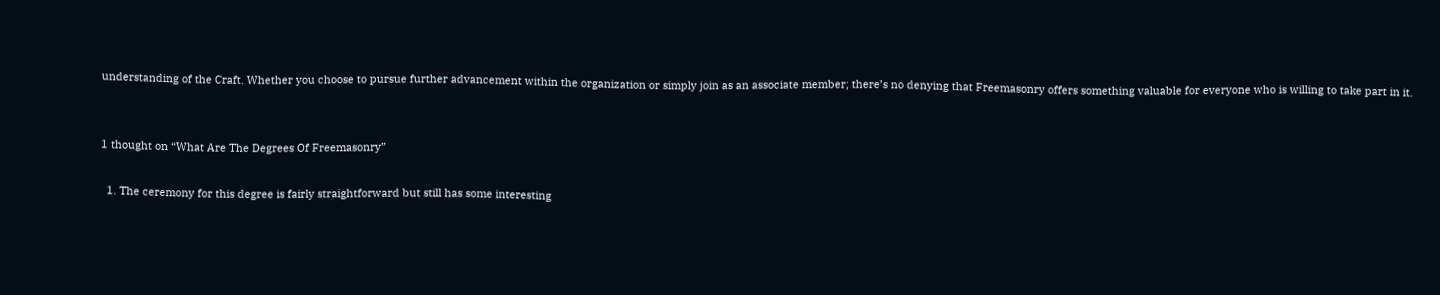understanding of the Craft. Whether you choose to pursue further advancement within the organization or simply join as an associate member; there’s no denying that Freemasonry offers something valuable for everyone who is willing to take part in it.


1 thought on “What Are The Degrees Of Freemasonry”

  1. The ceremony for this degree is fairly straightforward but still has some interesting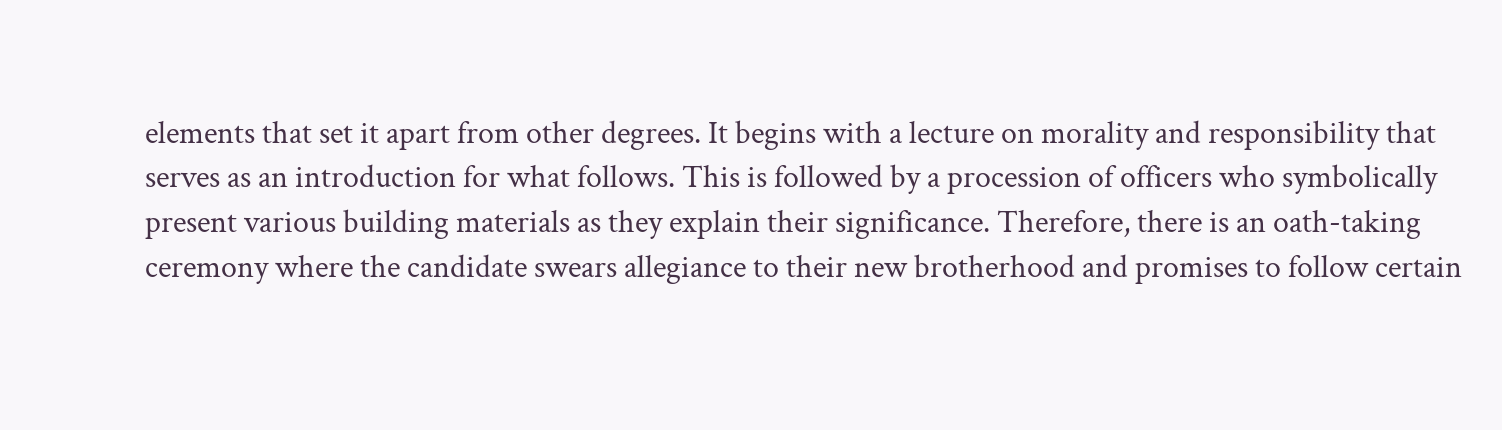elements that set it apart from other degrees. It begins with a lecture on morality and responsibility that serves as an introduction for what follows. This is followed by a procession of officers who symbolically present various building materials as they explain their significance. Therefore, there is an oath-taking ceremony where the candidate swears allegiance to their new brotherhood and promises to follow certain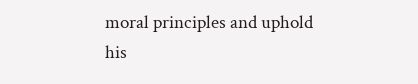moral principles and uphold his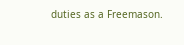duties as a Freemason.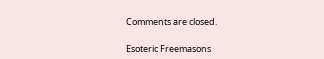Comments are closed.

Esoteric Freemasons